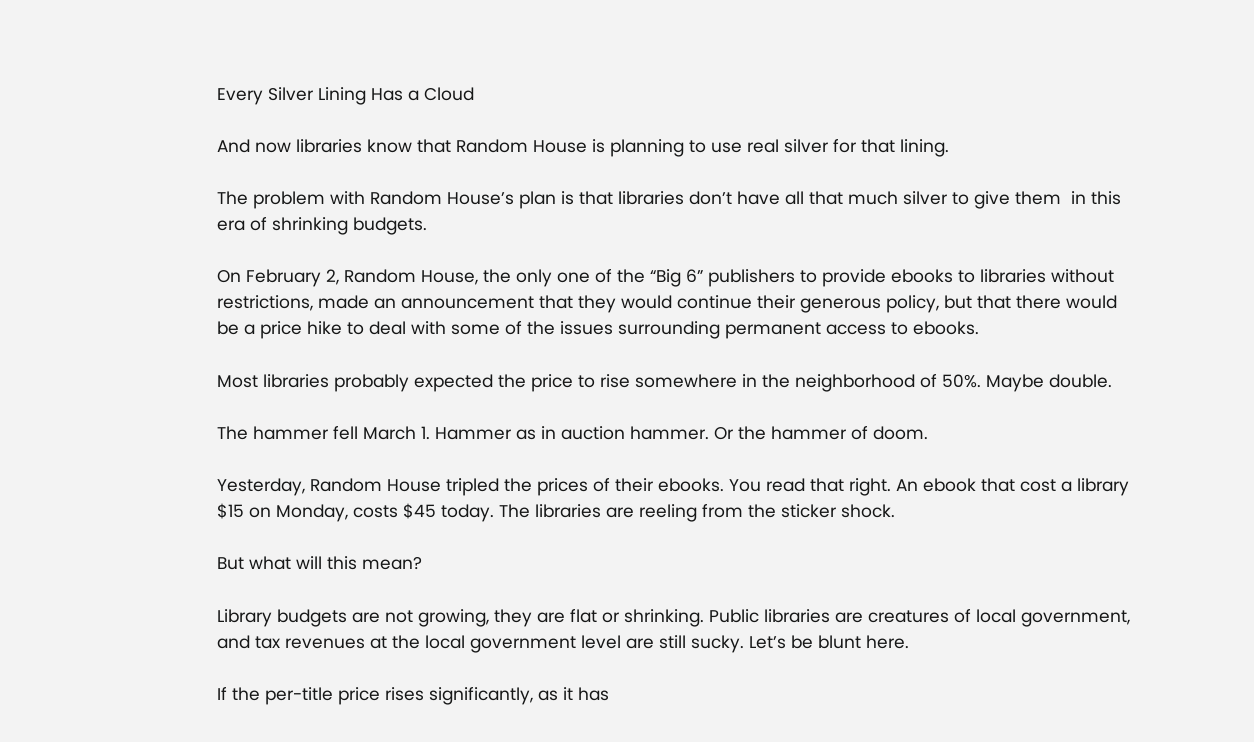Every Silver Lining Has a Cloud

And now libraries know that Random House is planning to use real silver for that lining.

The problem with Random House’s plan is that libraries don’t have all that much silver to give them  in this era of shrinking budgets.

On February 2, Random House, the only one of the “Big 6” publishers to provide ebooks to libraries without restrictions, made an announcement that they would continue their generous policy, but that there would be a price hike to deal with some of the issues surrounding permanent access to ebooks.

Most libraries probably expected the price to rise somewhere in the neighborhood of 50%. Maybe double.

The hammer fell March 1. Hammer as in auction hammer. Or the hammer of doom.

Yesterday, Random House tripled the prices of their ebooks. You read that right. An ebook that cost a library $15 on Monday, costs $45 today. The libraries are reeling from the sticker shock.

But what will this mean?

Library budgets are not growing, they are flat or shrinking. Public libraries are creatures of local government, and tax revenues at the local government level are still sucky. Let’s be blunt here.

If the per-title price rises significantly, as it has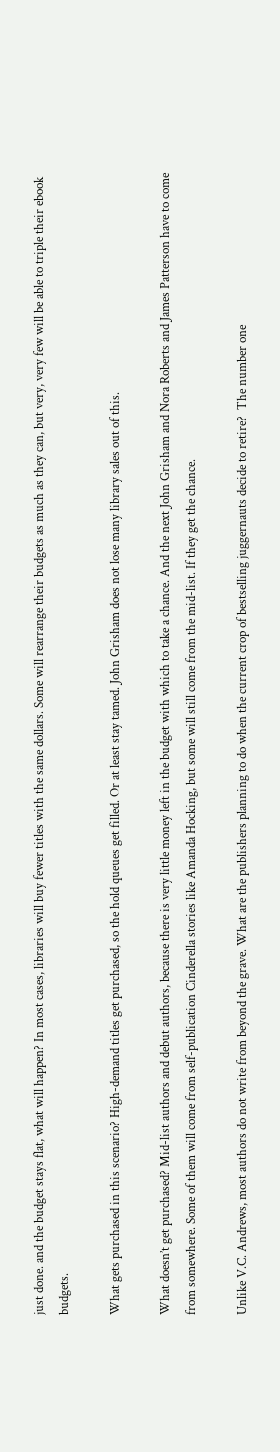just done. and the budget stays flat, what will happen? In most cases, libraries will buy fewer titles with the same dollars. Some will rearrange their budgets as much as they can, but very, very few will be able to triple their ebook budgets.

What gets purchased in this scenario? High-demand titles get purchased, so the hold queues get filled. Or at least stay tamed. John Grisham does not lose many library sales out of this.

What doesn’t get purchased? Mid-list authors and debut authors, because there is very little money left in the budget with which to take a chance. And the next John Grisham and Nora Roberts and James Patterson have to come from somewhere. Some of them will come from self-publication Cinderella stories like Amanda Hocking, but some will still come from the mid-list. If they get the chance.

Unlike V.C. Andrews, most authors do not write from beyond the grave. What are the publishers planning to do when the current crop of bestselling juggernauts decide to retire?  The number one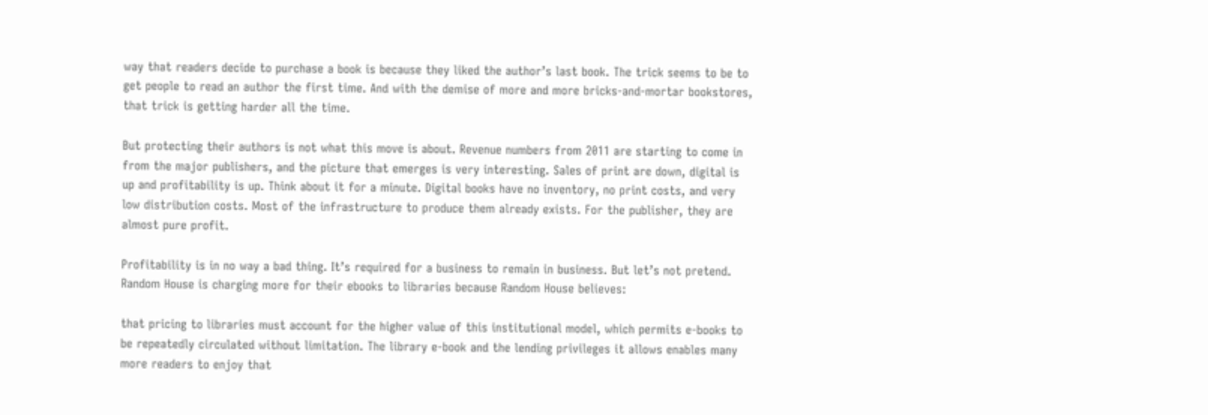way that readers decide to purchase a book is because they liked the author’s last book. The trick seems to be to get people to read an author the first time. And with the demise of more and more bricks-and-mortar bookstores, that trick is getting harder all the time.

But protecting their authors is not what this move is about. Revenue numbers from 2011 are starting to come in from the major publishers, and the picture that emerges is very interesting. Sales of print are down, digital is up and profitability is up. Think about it for a minute. Digital books have no inventory, no print costs, and very low distribution costs. Most of the infrastructure to produce them already exists. For the publisher, they are almost pure profit.

Profitability is in no way a bad thing. It’s required for a business to remain in business. But let’s not pretend. Random House is charging more for their ebooks to libraries because Random House believes:

that pricing to libraries must account for the higher value of this institutional model, which permits e-books to be repeatedly circulated without limitation. The library e-book and the lending privileges it allows enables many more readers to enjoy that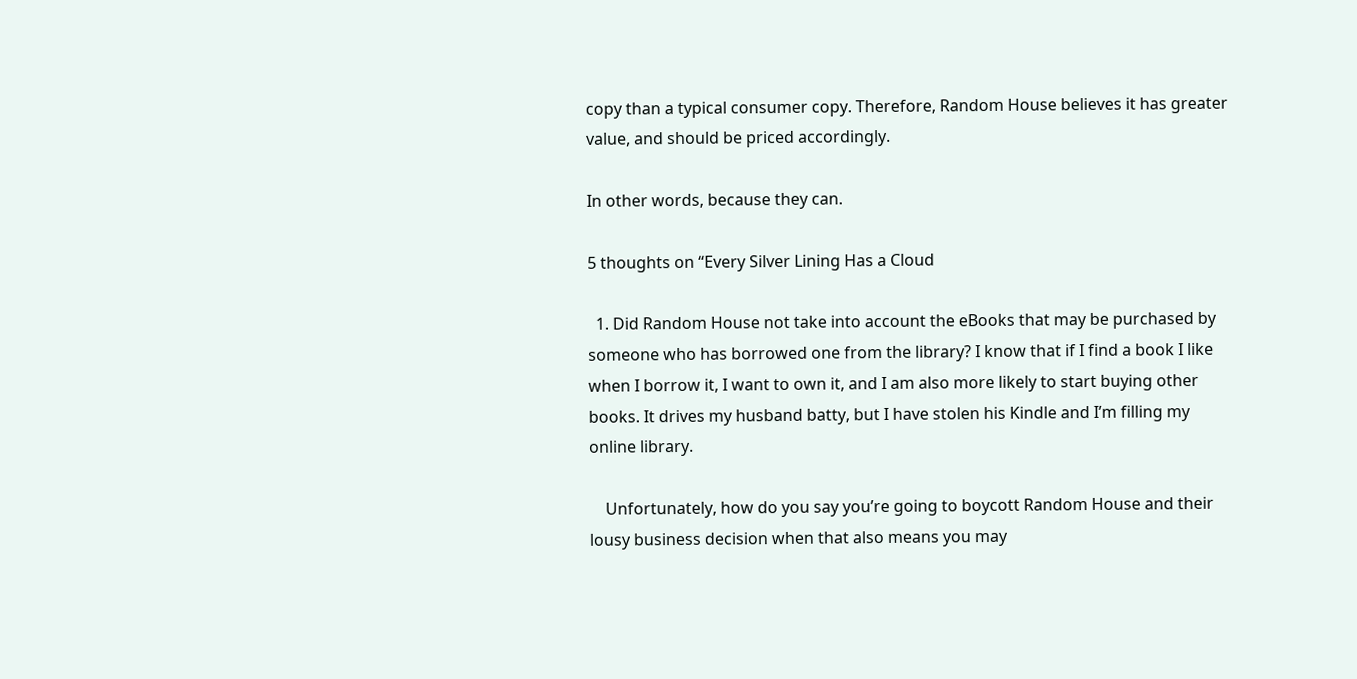copy than a typical consumer copy. Therefore, Random House believes it has greater value, and should be priced accordingly.

In other words, because they can.

5 thoughts on “Every Silver Lining Has a Cloud

  1. Did Random House not take into account the eBooks that may be purchased by someone who has borrowed one from the library? I know that if I find a book I like when I borrow it, I want to own it, and I am also more likely to start buying other books. It drives my husband batty, but I have stolen his Kindle and I’m filling my online library.

    Unfortunately, how do you say you’re going to boycott Random House and their lousy business decision when that also means you may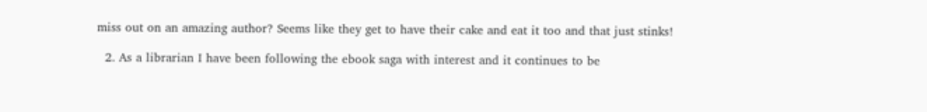miss out on an amazing author? Seems like they get to have their cake and eat it too and that just stinks!

  2. As a librarian I have been following the ebook saga with interest and it continues to be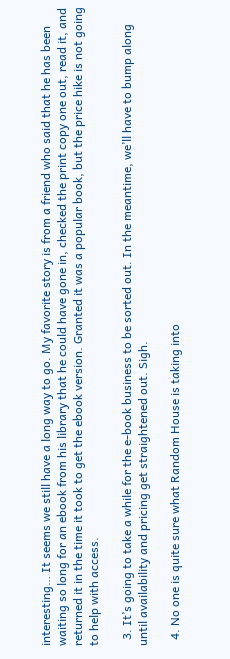interesting… It seems we still have a long way to go. My favorite story is from a friend who said that he has been waiting so long for an ebook from his library that he could have gone in, checked the print copy one out, read it, and returned it in the time it took to get the ebook version. Granted it was a popular book, but the price hike is not going to help with access.

  3. It’s going to take a while for the e-book business to be sorted out. In the meantime, we’ll have to bump along until availability and pricing get straightened out. Sigh.

  4. No one is quite sure what Random House is taking into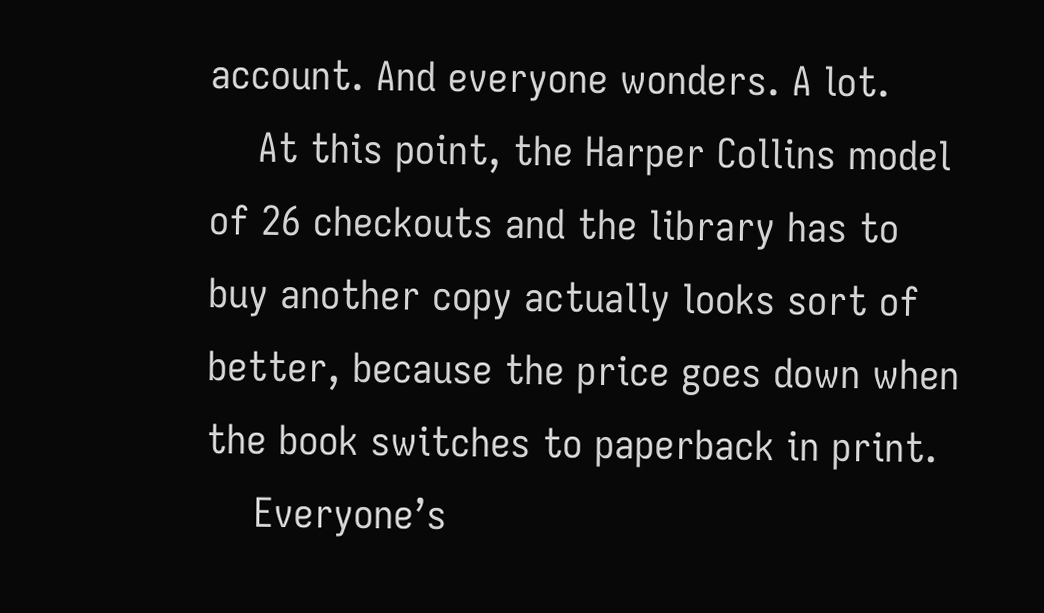account. And everyone wonders. A lot.
    At this point, the Harper Collins model of 26 checkouts and the library has to buy another copy actually looks sort of better, because the price goes down when the book switches to paperback in print.
    Everyone’s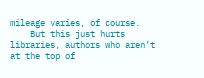mileage varies, of course.
    But this just hurts libraries, authors who aren’t at the top of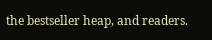the bestseller heap, and readers.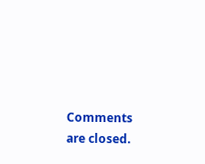Comments are closed.